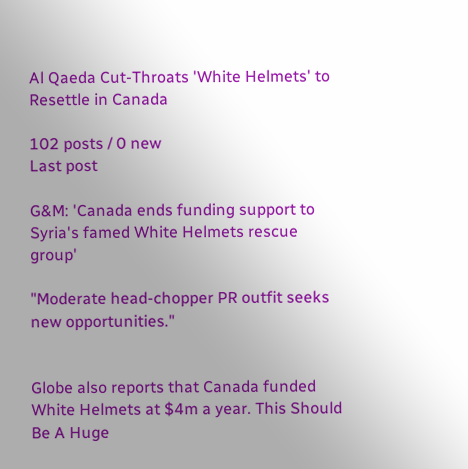Al Qaeda Cut-Throats 'White Helmets' to Resettle in Canada

102 posts / 0 new
Last post

G&M: 'Canada ends funding support to Syria's famed White Helmets rescue group'

"Moderate head-chopper PR outfit seeks new opportunities."


Globe also reports that Canada funded White Helmets at $4m a year. This Should Be A Huge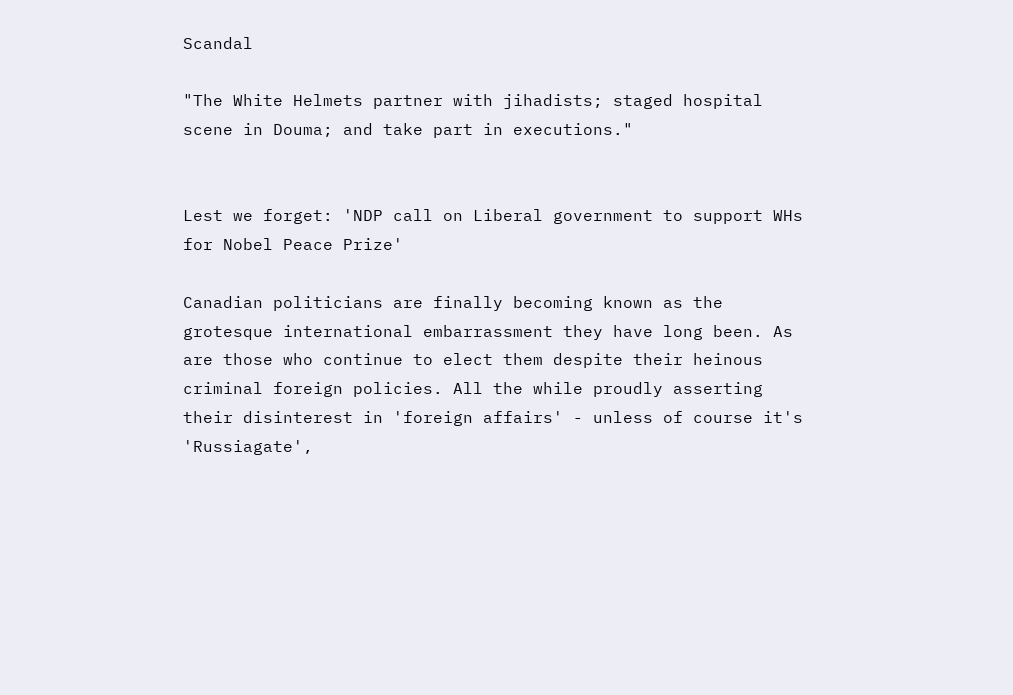Scandal

"The White Helmets partner with jihadists; staged hospital scene in Douma; and take part in executions."


Lest we forget: 'NDP call on Liberal government to support WHs for Nobel Peace Prize'

Canadian politicians are finally becoming known as the grotesque international embarrassment they have long been. As are those who continue to elect them despite their heinous criminal foreign policies. All the while proudly asserting their disinterest in 'foreign affairs' - unless of course it's 'Russiagate',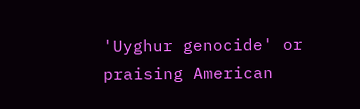'Uyghur genocide' or praising American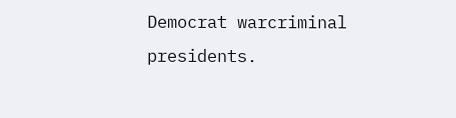Democrat warcriminal presidents.